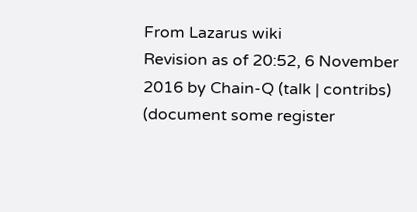From Lazarus wiki
Revision as of 20:52, 6 November 2016 by Chain-Q (talk | contribs) (document some register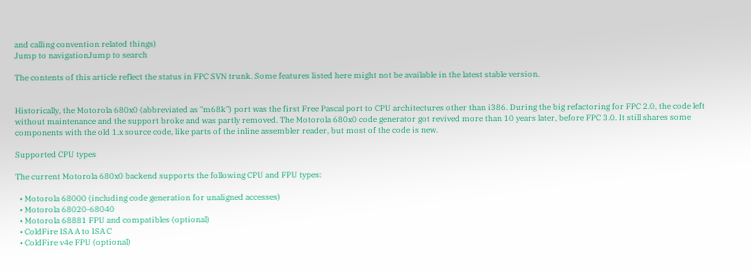and calling convention related things)
Jump to navigationJump to search

The contents of this article reflect the status in FPC SVN trunk. Some features listed here might not be available in the latest stable version.


Historically, the Motorola 680x0 (abbreviated as "m68k") port was the first Free Pascal port to CPU architectures other than i386. During the big refactoring for FPC 2.0, the code left without maintenance and the support broke and was partly removed. The Motorola 680x0 code generator got revived more than 10 years later, before FPC 3.0. It still shares some components with the old 1.x source code, like parts of the inline assembler reader, but most of the code is new.

Supported CPU types

The current Motorola 680x0 backend supports the following CPU and FPU types:

  • Motorola 68000 (including code generation for unaligned accesses)
  • Motorola 68020-68040
  • Motorola 68881 FPU and compatibles (optional)
  • ColdFire ISA A to ISA C
  • ColdFire v4e FPU (optional)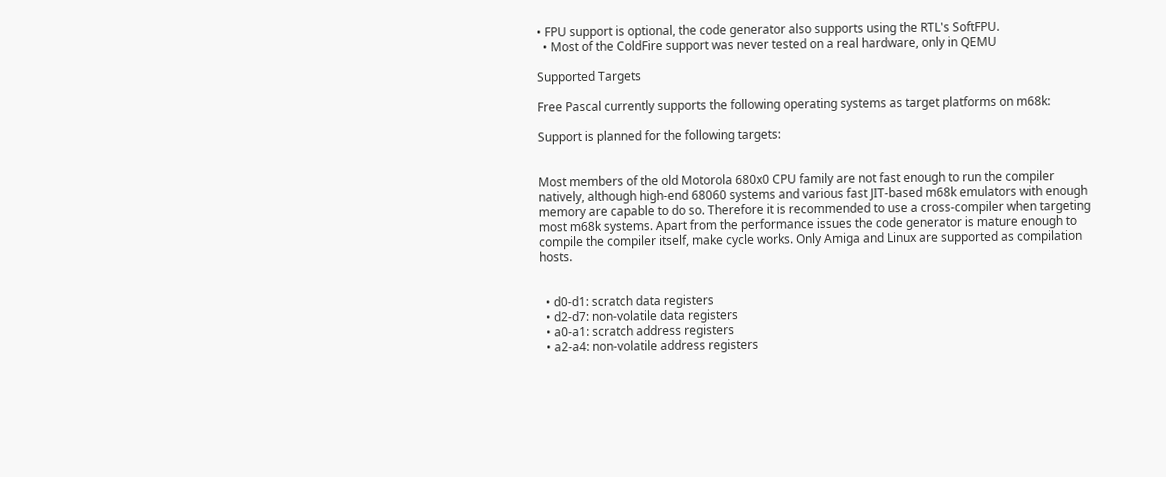• FPU support is optional, the code generator also supports using the RTL's SoftFPU.
  • Most of the ColdFire support was never tested on a real hardware, only in QEMU

Supported Targets

Free Pascal currently supports the following operating systems as target platforms on m68k:

Support is planned for the following targets:


Most members of the old Motorola 680x0 CPU family are not fast enough to run the compiler natively, although high-end 68060 systems and various fast JIT-based m68k emulators with enough memory are capable to do so. Therefore it is recommended to use a cross-compiler when targeting most m68k systems. Apart from the performance issues the code generator is mature enough to compile the compiler itself, make cycle works. Only Amiga and Linux are supported as compilation hosts.


  • d0-d1: scratch data registers
  • d2-d7: non-volatile data registers
  • a0-a1: scratch address registers
  • a2-a4: non-volatile address registers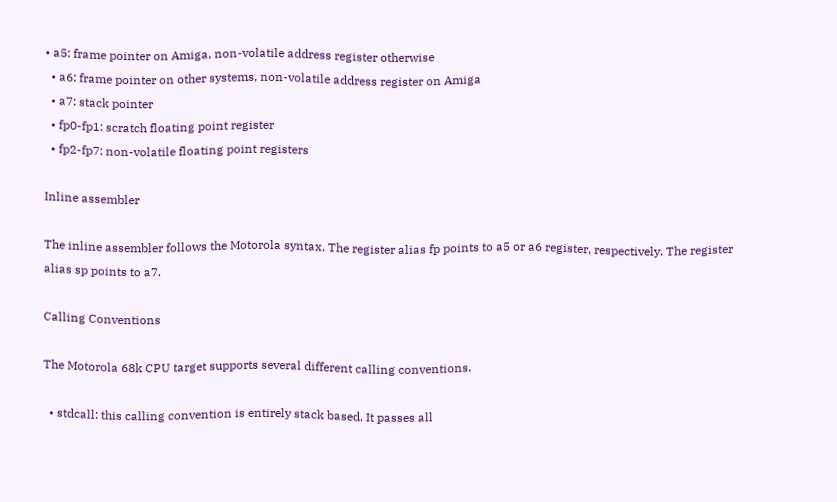• a5: frame pointer on Amiga, non-volatile address register otherwise
  • a6: frame pointer on other systems, non-volatile address register on Amiga
  • a7: stack pointer
  • fp0-fp1: scratch floating point register
  • fp2-fp7: non-volatile floating point registers

Inline assembler

The inline assembler follows the Motorola syntax. The register alias fp points to a5 or a6 register, respectively. The register alias sp points to a7.

Calling Conventions

The Motorola 68k CPU target supports several different calling conventions.

  • stdcall: this calling convention is entirely stack based. It passes all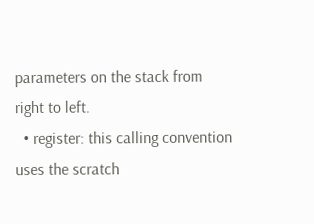parameters on the stack from right to left.
  • register: this calling convention uses the scratch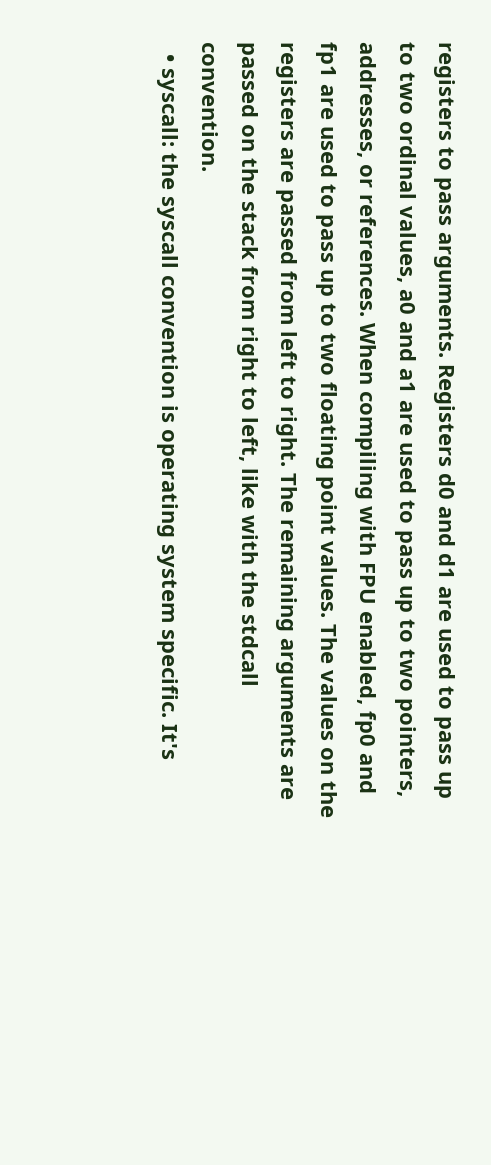registers to pass arguments. Registers d0 and d1 are used to pass up to two ordinal values, a0 and a1 are used to pass up to two pointers, addresses, or references. When compiling with FPU enabled, fp0 and fp1 are used to pass up to two floating point values. The values on the registers are passed from left to right. The remaining arguments are passed on the stack from right to left, like with the stdcall convention.
  • syscall: the syscall convention is operating system specific. It's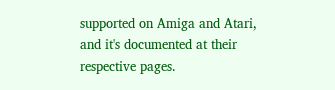supported on Amiga and Atari, and it's documented at their respective pages.